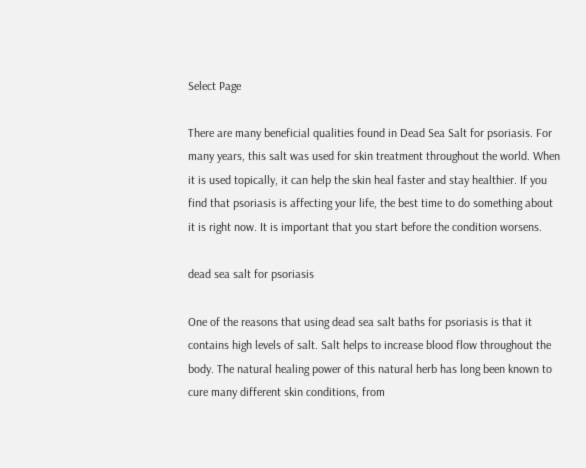Select Page

There are many beneficial qualities found in Dead Sea Salt for psoriasis. For many years, this salt was used for skin treatment throughout the world. When it is used topically, it can help the skin heal faster and stay healthier. If you find that psoriasis is affecting your life, the best time to do something about it is right now. It is important that you start before the condition worsens.

dead sea salt for psoriasis

One of the reasons that using dead sea salt baths for psoriasis is that it contains high levels of salt. Salt helps to increase blood flow throughout the body. The natural healing power of this natural herb has long been known to cure many different skin conditions, from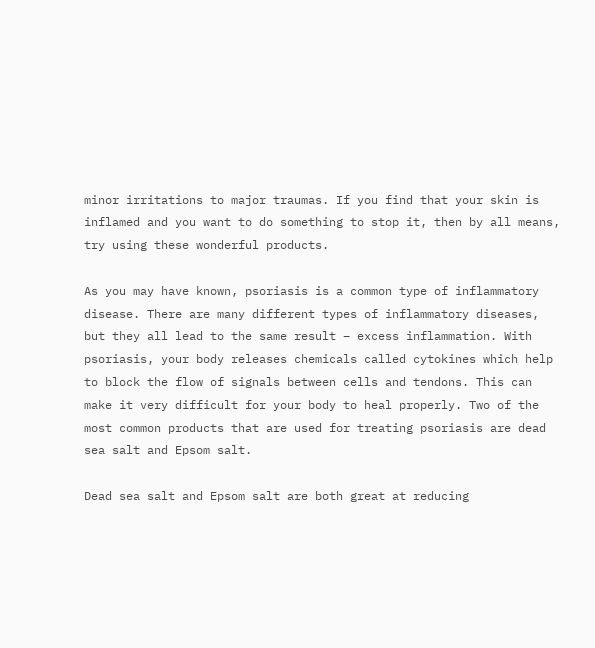minor irritations to major traumas. If you find that your skin is inflamed and you want to do something to stop it, then by all means, try using these wonderful products.

As you may have known, psoriasis is a common type of inflammatory disease. There are many different types of inflammatory diseases, but they all lead to the same result – excess inflammation. With psoriasis, your body releases chemicals called cytokines which help to block the flow of signals between cells and tendons. This can make it very difficult for your body to heal properly. Two of the most common products that are used for treating psoriasis are dead sea salt and Epsom salt.

Dead sea salt and Epsom salt are both great at reducing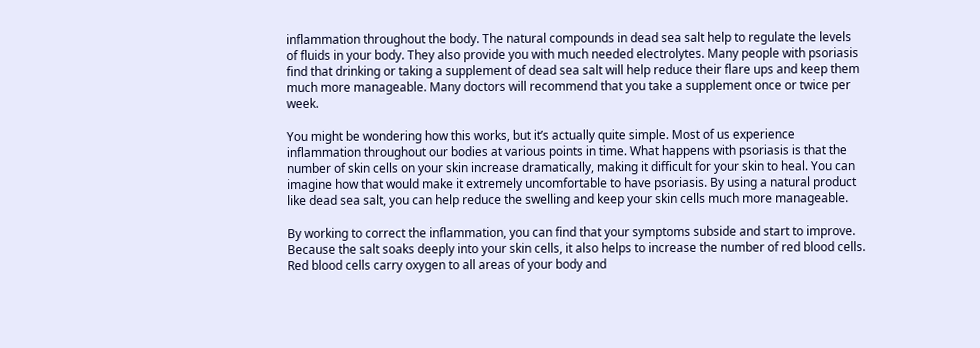inflammation throughout the body. The natural compounds in dead sea salt help to regulate the levels of fluids in your body. They also provide you with much needed electrolytes. Many people with psoriasis find that drinking or taking a supplement of dead sea salt will help reduce their flare ups and keep them much more manageable. Many doctors will recommend that you take a supplement once or twice per week.

You might be wondering how this works, but it’s actually quite simple. Most of us experience inflammation throughout our bodies at various points in time. What happens with psoriasis is that the number of skin cells on your skin increase dramatically, making it difficult for your skin to heal. You can imagine how that would make it extremely uncomfortable to have psoriasis. By using a natural product like dead sea salt, you can help reduce the swelling and keep your skin cells much more manageable.

By working to correct the inflammation, you can find that your symptoms subside and start to improve. Because the salt soaks deeply into your skin cells, it also helps to increase the number of red blood cells. Red blood cells carry oxygen to all areas of your body and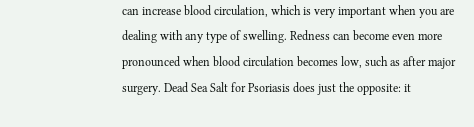can increase blood circulation, which is very important when you are dealing with any type of swelling. Redness can become even more pronounced when blood circulation becomes low, such as after major surgery. Dead Sea Salt for Psoriasis does just the opposite: it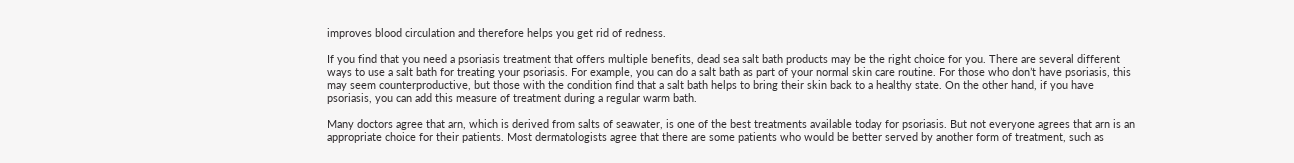improves blood circulation and therefore helps you get rid of redness.

If you find that you need a psoriasis treatment that offers multiple benefits, dead sea salt bath products may be the right choice for you. There are several different ways to use a salt bath for treating your psoriasis. For example, you can do a salt bath as part of your normal skin care routine. For those who don’t have psoriasis, this may seem counterproductive, but those with the condition find that a salt bath helps to bring their skin back to a healthy state. On the other hand, if you have psoriasis, you can add this measure of treatment during a regular warm bath.

Many doctors agree that arn, which is derived from salts of seawater, is one of the best treatments available today for psoriasis. But not everyone agrees that arn is an appropriate choice for their patients. Most dermatologists agree that there are some patients who would be better served by another form of treatment, such as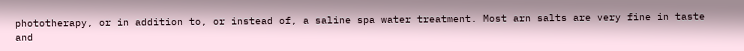phototherapy, or in addition to, or instead of, a saline spa water treatment. Most arn salts are very fine in taste and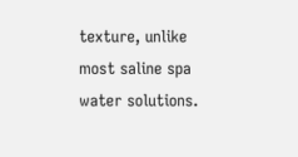texture, unlike most saline spa water solutions.